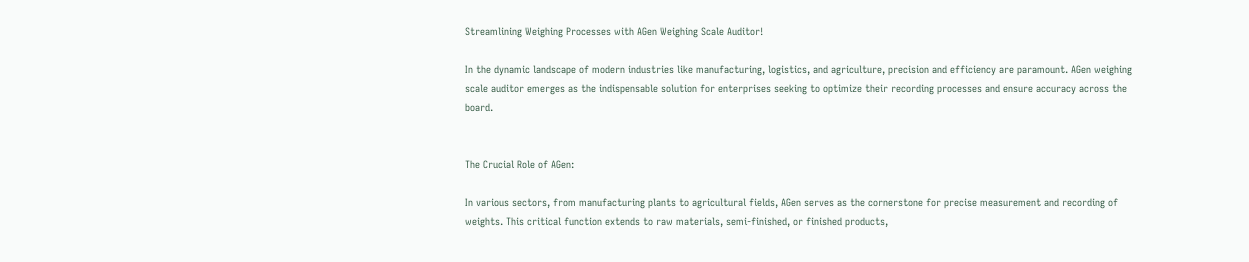Streamlining Weighing Processes with AGen Weighing Scale Auditor!

In the dynamic landscape of modern industries like manufacturing, logistics, and agriculture, precision and efficiency are paramount. AGen weighing scale auditor emerges as the indispensable solution for enterprises seeking to optimize their recording processes and ensure accuracy across the board.


The Crucial Role of AGen:

In various sectors, from manufacturing plants to agricultural fields, AGen serves as the cornerstone for precise measurement and recording of weights. This critical function extends to raw materials, semi-finished, or finished products,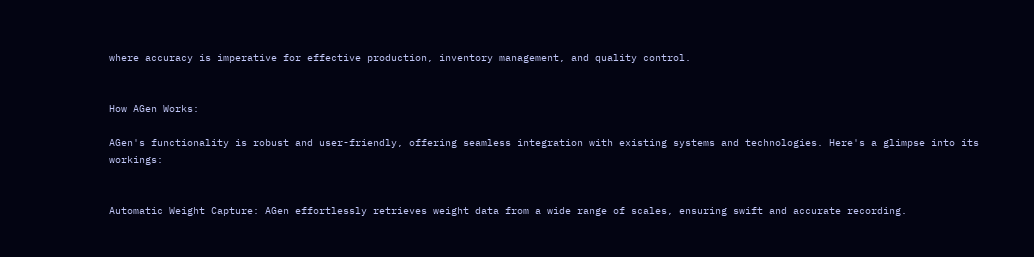where accuracy is imperative for effective production, inventory management, and quality control.


How AGen Works:

AGen's functionality is robust and user-friendly, offering seamless integration with existing systems and technologies. Here's a glimpse into its workings:


Automatic Weight Capture: AGen effortlessly retrieves weight data from a wide range of scales, ensuring swift and accurate recording.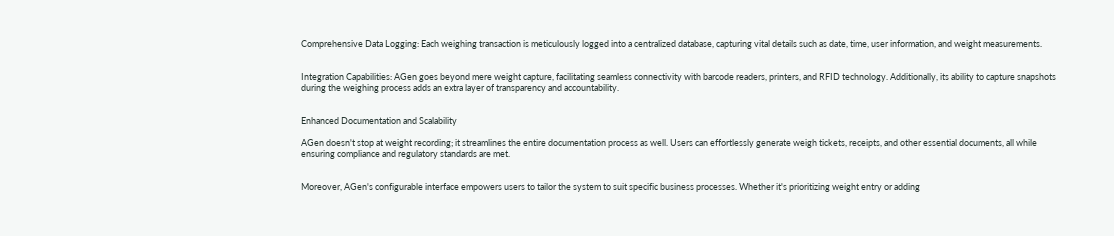Comprehensive Data Logging: Each weighing transaction is meticulously logged into a centralized database, capturing vital details such as date, time, user information, and weight measurements.


Integration Capabilities: AGen goes beyond mere weight capture, facilitating seamless connectivity with barcode readers, printers, and RFID technology. Additionally, its ability to capture snapshots during the weighing process adds an extra layer of transparency and accountability.


Enhanced Documentation and Scalability

AGen doesn't stop at weight recording; it streamlines the entire documentation process as well. Users can effortlessly generate weigh tickets, receipts, and other essential documents, all while ensuring compliance and regulatory standards are met.


Moreover, AGen's configurable interface empowers users to tailor the system to suit specific business processes. Whether it's prioritizing weight entry or adding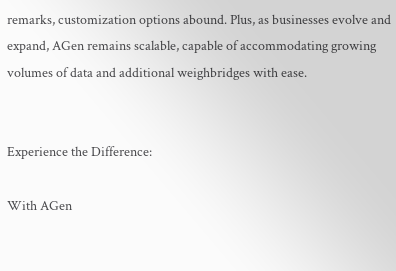remarks, customization options abound. Plus, as businesses evolve and expand, AGen remains scalable, capable of accommodating growing volumes of data and additional weighbridges with ease.


Experience the Difference:

With AGen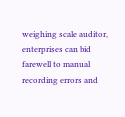weighing scale auditor, enterprises can bid farewell to manual recording errors and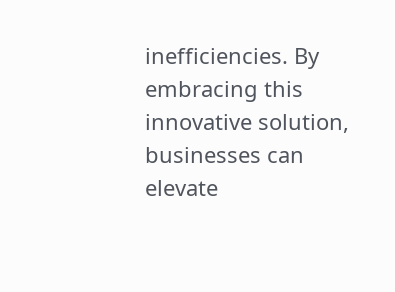inefficiencies. By embracing this innovative solution, businesses can elevate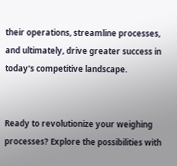their operations, streamline processes, and ultimately, drive greater success in today's competitive landscape.


Ready to revolutionize your weighing processes? Explore the possibilities with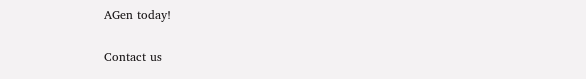AGen today!


Contact us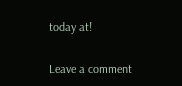today at!

Leave a comment